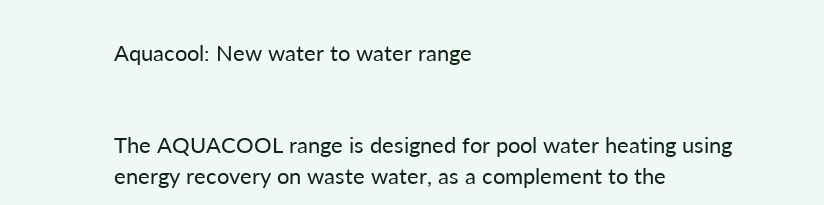Aquacool: New water to water range


The AQUACOOL range is designed for pool water heating using energy recovery on waste water, as a complement to the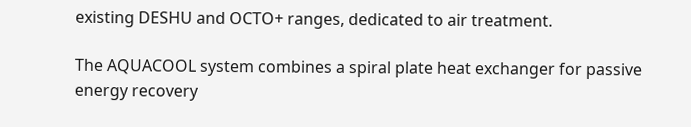existing DESHU and OCTO+ ranges, dedicated to air treatment.

The AQUACOOL system combines a spiral plate heat exchanger for passive energy recovery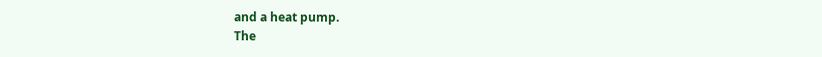and a heat pump.
The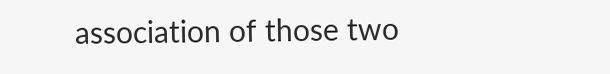association of those two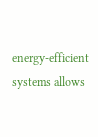energy-efficient systems allows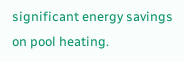significant energy savings on pool heating.